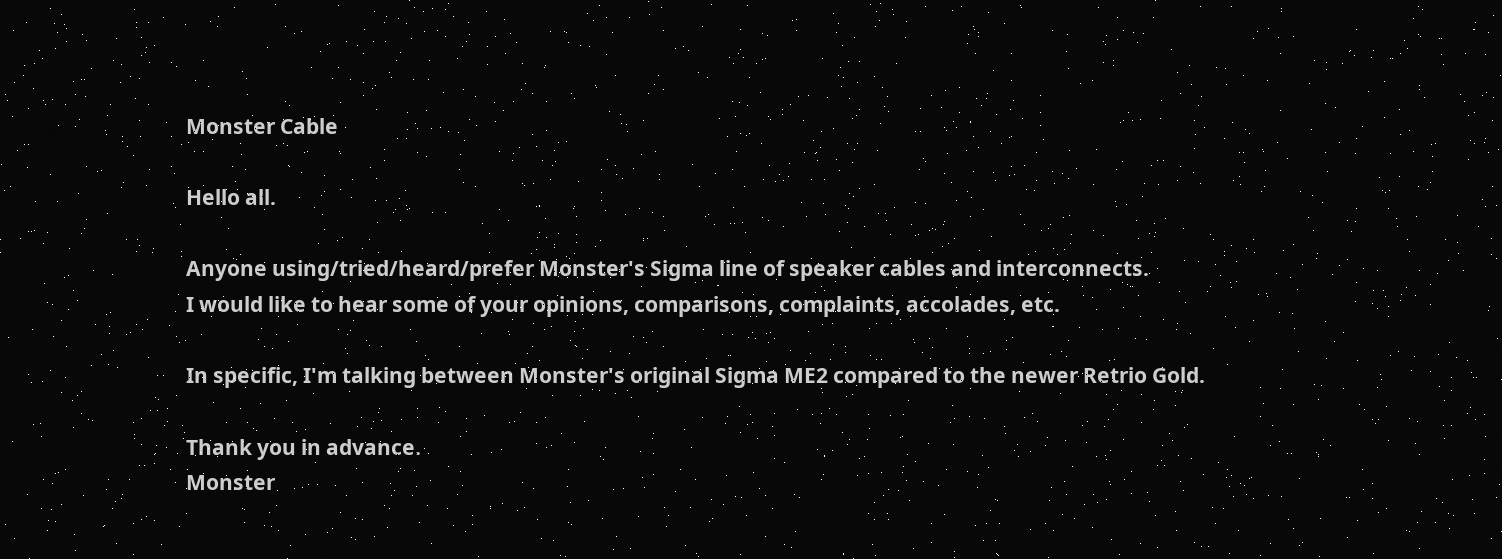Monster Cable

Hello all.

Anyone using/tried/heard/prefer Monster's Sigma line of speaker cables and interconnects.
I would like to hear some of your opinions, comparisons, complaints, accolades, etc.

In specific, I'm talking between Monster's original Sigma ME2 compared to the newer Retrio Gold.

Thank you in advance.
Monster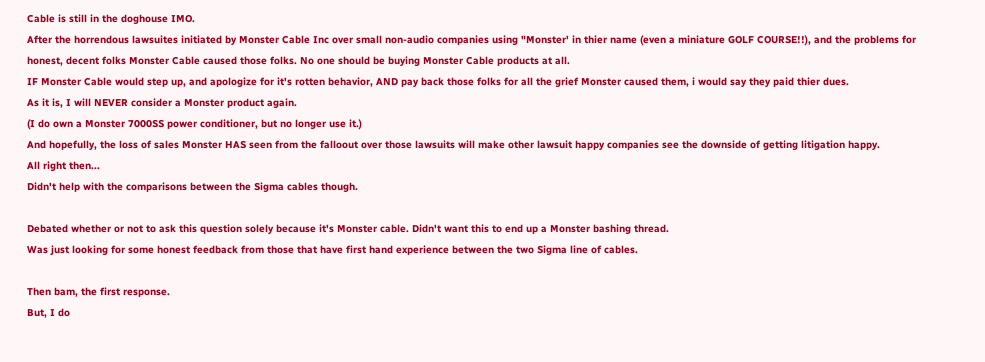Cable is still in the doghouse IMO.
After the horrendous lawsuites initiated by Monster Cable Inc over small non-audio companies using "Monster' in thier name (even a miniature GOLF COURSE!!), and the problems for honest, decent folks Monster Cable caused those folks. No one should be buying Monster Cable products at all.
IF Monster Cable would step up, and apologize for it's rotten behavior, AND pay back those folks for all the grief Monster caused them, i would say they paid thier dues.
As it is, I will NEVER consider a Monster product again.
(I do own a Monster 7000SS power conditioner, but no longer use it.)
And hopefully, the loss of sales Monster HAS seen from the falloout over those lawsuits will make other lawsuit happy companies see the downside of getting litigation happy.
All right then...
Didn't help with the comparisons between the Sigma cables though.

Debated whether or not to ask this question solely because it's Monster cable. Didn't want this to end up a Monster bashing thread.
Was just looking for some honest feedback from those that have first hand experience between the two Sigma line of cables.

Then bam, the first response.
But, I do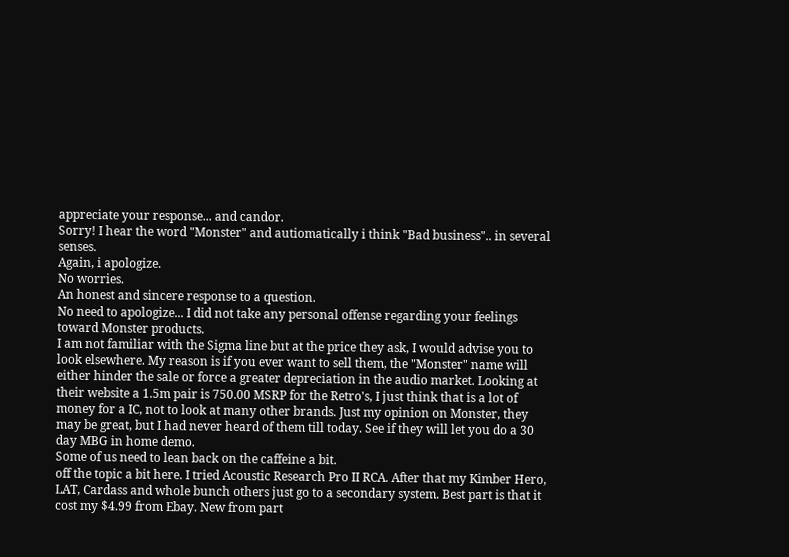appreciate your response... and candor.
Sorry! I hear the word "Monster" and autiomatically i think "Bad business".. in several senses.
Again, i apologize.
No worries.
An honest and sincere response to a question.
No need to apologize... I did not take any personal offense regarding your feelings toward Monster products.
I am not familiar with the Sigma line but at the price they ask, I would advise you to look elsewhere. My reason is if you ever want to sell them, the "Monster" name will either hinder the sale or force a greater depreciation in the audio market. Looking at their website a 1.5m pair is 750.00 MSRP for the Retro's, I just think that is a lot of money for a IC, not to look at many other brands. Just my opinion on Monster, they may be great, but I had never heard of them till today. See if they will let you do a 30 day MBG in home demo.
Some of us need to lean back on the caffeine a bit.
off the topic a bit here. I tried Acoustic Research Pro II RCA. After that my Kimber Hero, LAT, Cardass and whole bunch others just go to a secondary system. Best part is that it cost my $4.99 from Ebay. New from part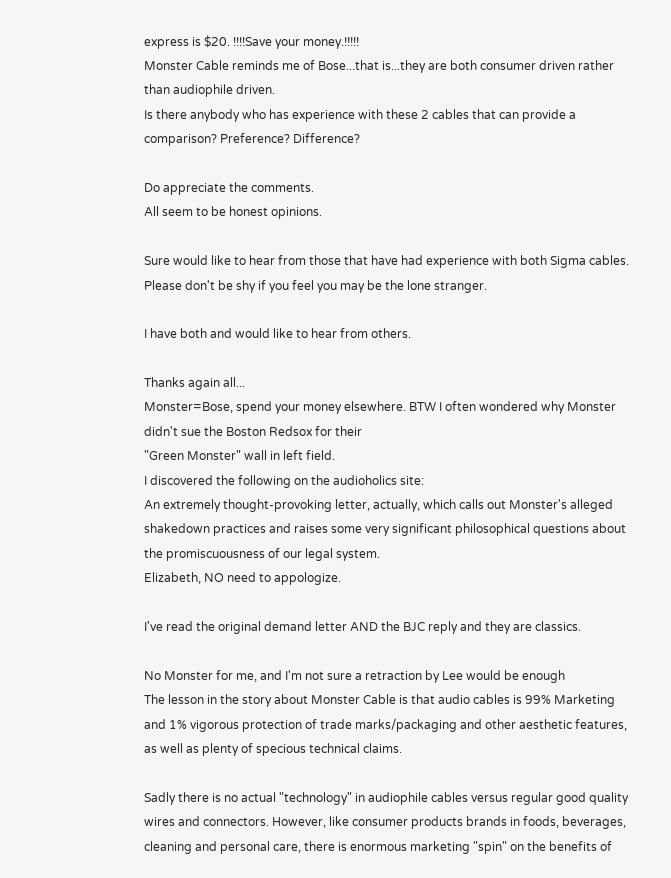express is $20. !!!!Save your money.!!!!!
Monster Cable reminds me of Bose...that is...they are both consumer driven rather than audiophile driven.
Is there anybody who has experience with these 2 cables that can provide a comparison? Preference? Difference?

Do appreciate the comments.
All seem to be honest opinions.

Sure would like to hear from those that have had experience with both Sigma cables.
Please don't be shy if you feel you may be the lone stranger.

I have both and would like to hear from others.

Thanks again all...
Monster=Bose, spend your money elsewhere. BTW I often wondered why Monster didn't sue the Boston Redsox for their
"Green Monster" wall in left field.
I discovered the following on the audioholics site:
An extremely thought-provoking letter, actually, which calls out Monster's alleged shakedown practices and raises some very significant philosophical questions about the promiscuousness of our legal system.
Elizabeth, NO need to appologize.

I've read the original demand letter AND the BJC reply and they are classics.

No Monster for me, and I'm not sure a retraction by Lee would be enough
The lesson in the story about Monster Cable is that audio cables is 99% Marketing and 1% vigorous protection of trade marks/packaging and other aesthetic features, as well as plenty of specious technical claims.

Sadly there is no actual "technology" in audiophile cables versus regular good quality wires and connectors. However, like consumer products brands in foods, beverages, cleaning and personal care, there is enormous marketing "spin" on the benefits of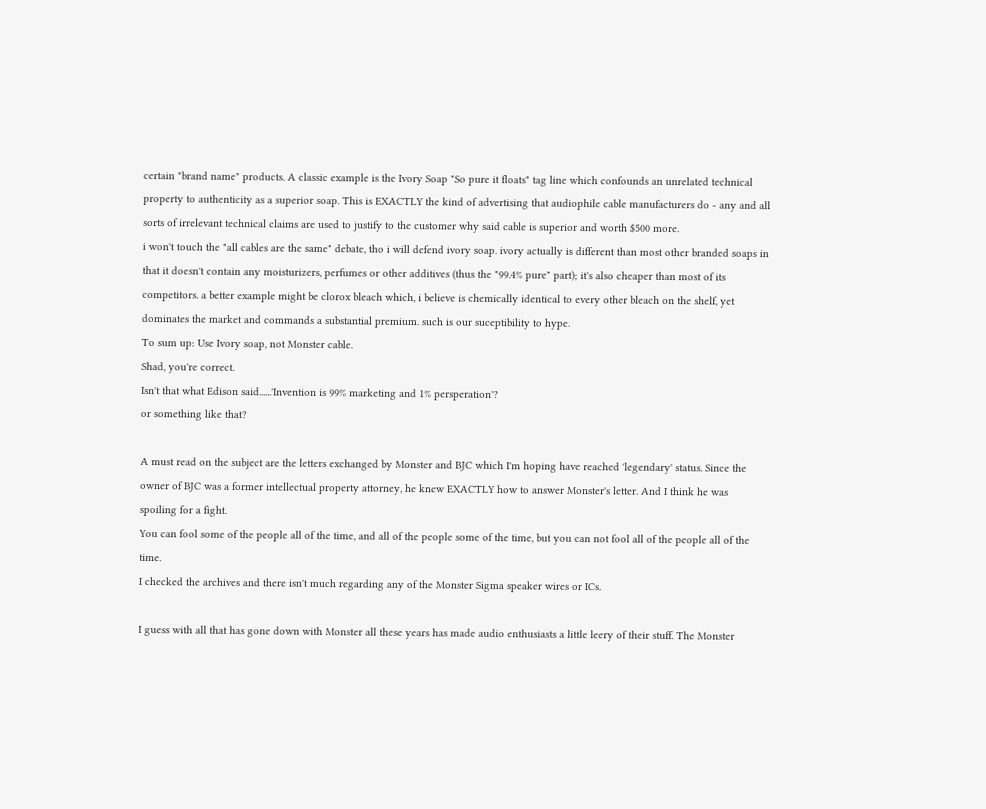certain "brand name" products. A classic example is the Ivory Soap "So pure it floats" tag line which confounds an unrelated technical property to authenticity as a superior soap. This is EXACTLY the kind of advertising that audiophile cable manufacturers do - any and all sorts of irrelevant technical claims are used to justify to the customer why said cable is superior and worth $500 more.
i won't touch the "all cables are the same" debate, tho i will defend ivory soap. ivory actually is different than most other branded soaps in that it doesn't contain any moisturizers, perfumes or other additives (thus the "99.4% pure" part); it's also cheaper than most of its competitors. a better example might be clorox bleach which, i believe is chemically identical to every other bleach on the shelf, yet dominates the market and commands a substantial premium. such is our suceptibility to hype.
To sum up: Use Ivory soap, not Monster cable.
Shad, you're correct.
Isn't that what Edison said......'Invention is 99% marketing and 1% persperation'?
or something like that?

A must read on the subject are the letters exchanged by Monster and BJC which I'm hoping have reached 'legendary' status. Since the owner of BJC was a former intellectual property attorney, he knew EXACTLY how to answer Monster's letter. And I think he was spoiling for a fight.
You can fool some of the people all of the time, and all of the people some of the time, but you can not fool all of the people all of the time.
I checked the archives and there isn't much regarding any of the Monster Sigma speaker wires or ICs.

I guess with all that has gone down with Monster all these years has made audio enthusiasts a little leery of their stuff. The Monster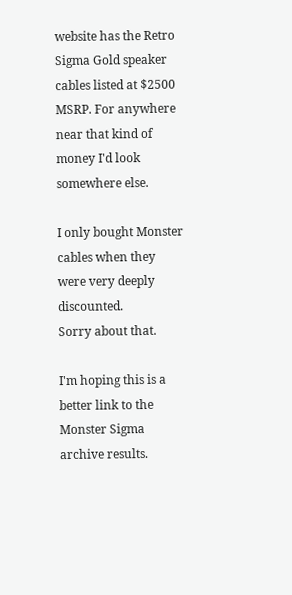website has the Retro Sigma Gold speaker cables listed at $2500 MSRP. For anywhere near that kind of money I'd look somewhere else.

I only bought Monster cables when they were very deeply discounted.
Sorry about that.

I'm hoping this is a better link to the Monster Sigma archive results.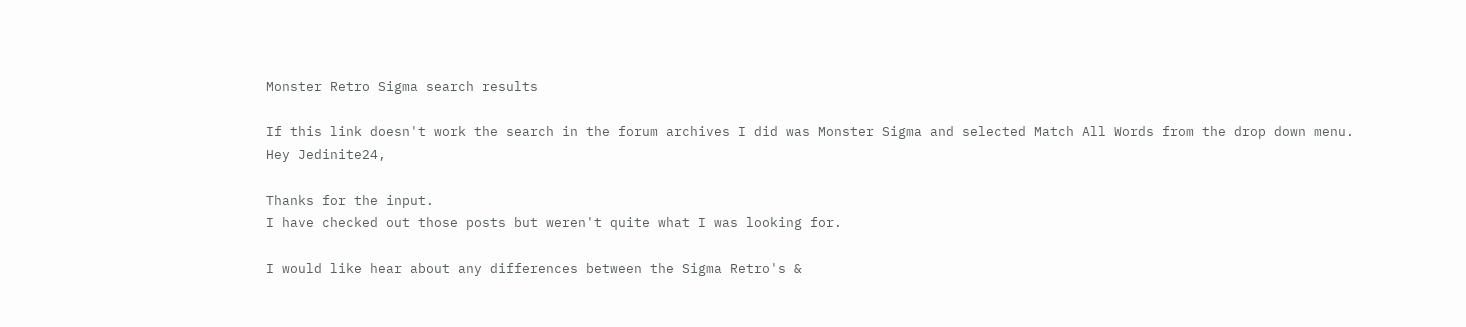Monster Retro Sigma search results

If this link doesn't work the search in the forum archives I did was Monster Sigma and selected Match All Words from the drop down menu.
Hey Jedinite24,

Thanks for the input.
I have checked out those posts but weren't quite what I was looking for.

I would like hear about any differences between the Sigma Retro's &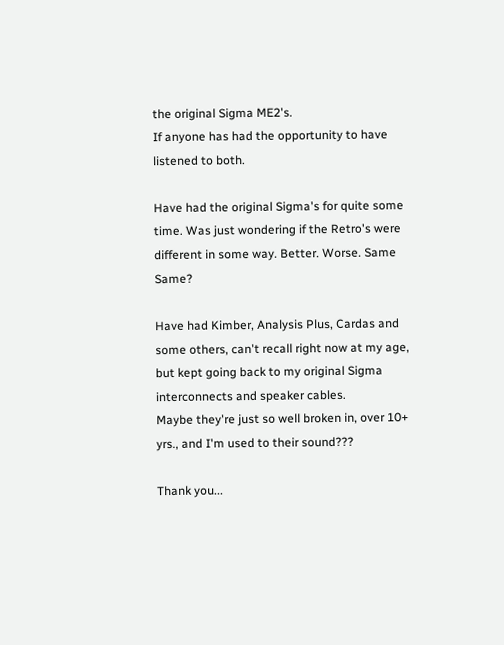the original Sigma ME2's.
If anyone has had the opportunity to have listened to both.

Have had the original Sigma's for quite some time. Was just wondering if the Retro's were different in some way. Better. Worse. Same Same?

Have had Kimber, Analysis Plus, Cardas and some others, can't recall right now at my age, but kept going back to my original Sigma interconnects and speaker cables.
Maybe they're just so well broken in, over 10+ yrs., and I'm used to their sound???

Thank you...